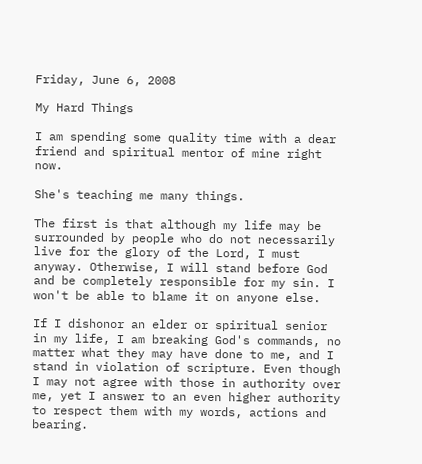Friday, June 6, 2008

My Hard Things

I am spending some quality time with a dear friend and spiritual mentor of mine right now.

She's teaching me many things.

The first is that although my life may be surrounded by people who do not necessarily live for the glory of the Lord, I must anyway. Otherwise, I will stand before God and be completely responsible for my sin. I won't be able to blame it on anyone else.

If I dishonor an elder or spiritual senior in my life, I am breaking God's commands, no matter what they may have done to me, and I stand in violation of scripture. Even though I may not agree with those in authority over me, yet I answer to an even higher authority to respect them with my words, actions and bearing.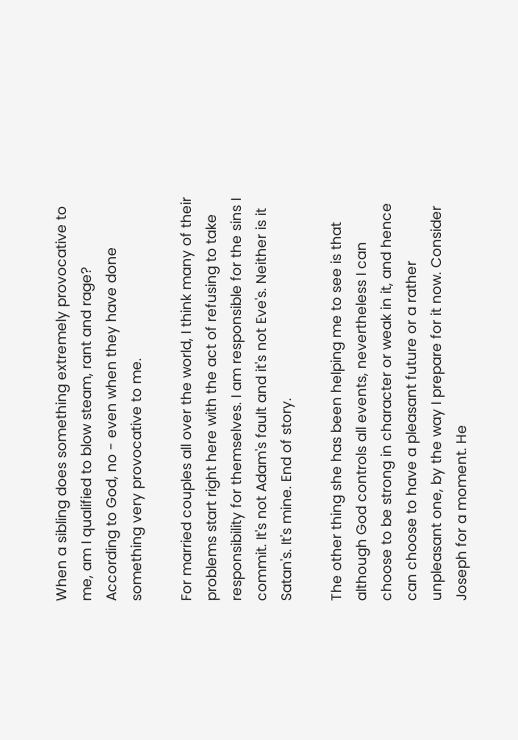When a sibling does something extremely provocative to me, am I qualified to blow steam, rant and rage? According to God, no - even when they have done something very provocative to me.

For married couples all over the world, I think many of their problems start right here with the act of refusing to take responsibility for themselves. I am responsible for the sins I commit. It's not Adam's fault and it's not Eve's. Neither is it Satan's. It's mine. End of story.

The other thing she has been helping me to see is that although God controls all events, nevertheless I can choose to be strong in character or weak in it, and hence can choose to have a pleasant future or a rather unpleasant one, by the way I prepare for it now. Consider Joseph for a moment. He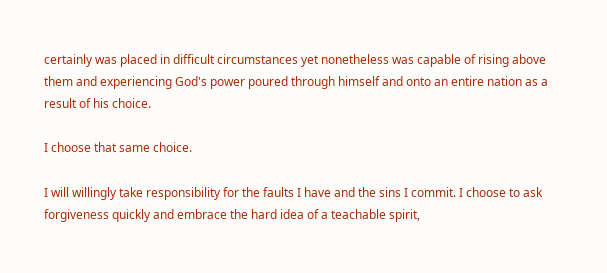certainly was placed in difficult circumstances yet nonetheless was capable of rising above them and experiencing God's power poured through himself and onto an entire nation as a result of his choice.

I choose that same choice.

I will willingly take responsibility for the faults I have and the sins I commit. I choose to ask forgiveness quickly and embrace the hard idea of a teachable spirit,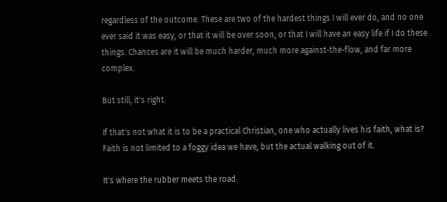regardless of the outcome. These are two of the hardest things I will ever do, and no one ever said it was easy, or that it will be over soon, or that I will have an easy life if I do these things. Chances are it will be much harder, much more against-the-flow, and far more complex.

But still, it's right.

If that's not what it is to be a practical Christian, one who actually lives his faith, what is? Faith is not limited to a foggy idea we have, but the actual walking out of it.

It's where the rubber meets the road.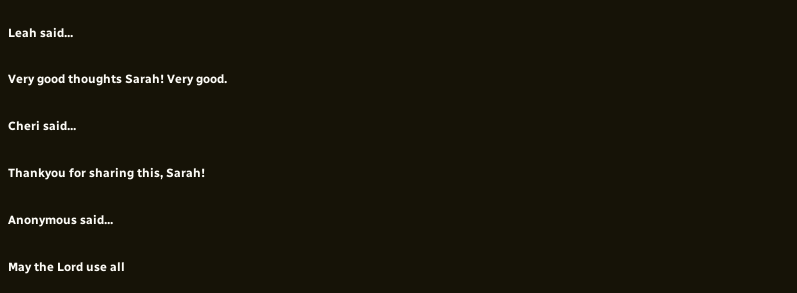Leah said...

Very good thoughts Sarah! Very good.

Cheri said...

Thankyou for sharing this, Sarah!

Anonymous said...

May the Lord use all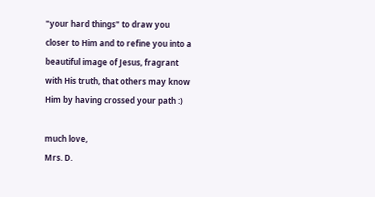"your hard things" to draw you closer to Him and to refine you into a beautiful image of Jesus, fragrant with His truth, that others may know Him by having crossed your path :)

much love,
Mrs. D.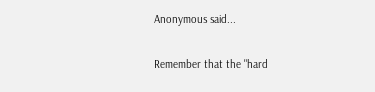Anonymous said...

Remember that the "hard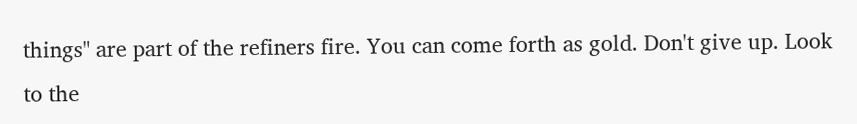things" are part of the refiners fire. You can come forth as gold. Don't give up. Look to the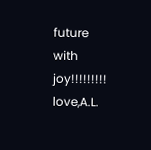future with joy!!!!!!!!! love,A.L.